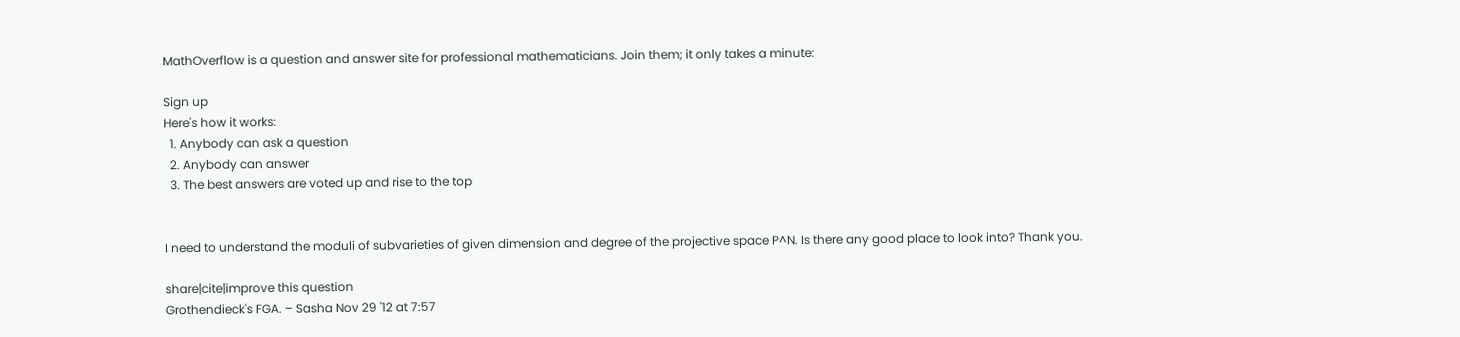MathOverflow is a question and answer site for professional mathematicians. Join them; it only takes a minute:

Sign up
Here's how it works:
  1. Anybody can ask a question
  2. Anybody can answer
  3. The best answers are voted up and rise to the top


I need to understand the moduli of subvarieties of given dimension and degree of the projective space P^N. Is there any good place to look into? Thank you.

share|cite|improve this question
Grothendieck's FGA. – Sasha Nov 29 '12 at 7:57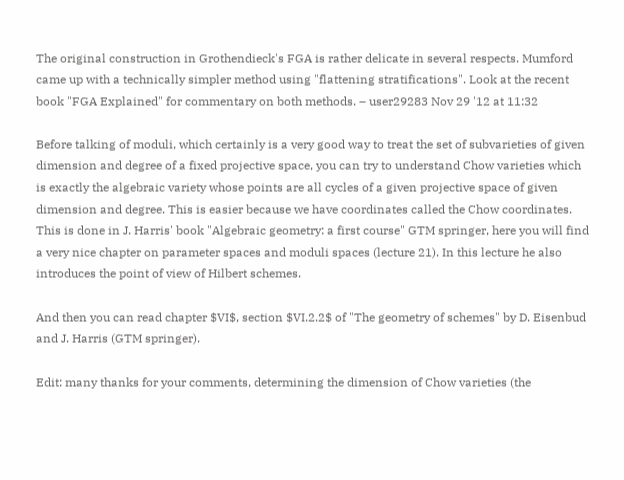The original construction in Grothendieck's FGA is rather delicate in several respects. Mumford came up with a technically simpler method using "flattening stratifications". Look at the recent book "FGA Explained" for commentary on both methods. – user29283 Nov 29 '12 at 11:32

Before talking of moduli, which certainly is a very good way to treat the set of subvarieties of given dimension and degree of a fixed projective space, you can try to understand Chow varieties which is exactly the algebraic variety whose points are all cycles of a given projective space of given dimension and degree. This is easier because we have coordinates called the Chow coordinates. This is done in J. Harris' book "Algebraic geometry: a first course" GTM springer, here you will find a very nice chapter on parameter spaces and moduli spaces (lecture 21). In this lecture he also introduces the point of view of Hilbert schemes.

And then you can read chapter $VI$, section $VI.2.2$ of "The geometry of schemes" by D. Eisenbud and J. Harris (GTM springer).

Edit: many thanks for your comments, determining the dimension of Chow varieties (the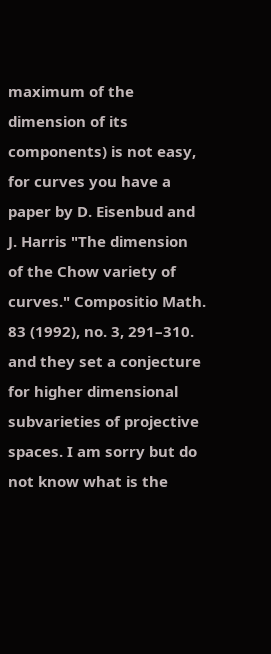maximum of the dimension of its components) is not easy, for curves you have a paper by D. Eisenbud and J. Harris "The dimension of the Chow variety of curves." Compositio Math. 83 (1992), no. 3, 291–310. and they set a conjecture for higher dimensional subvarieties of projective spaces. I am sorry but do not know what is the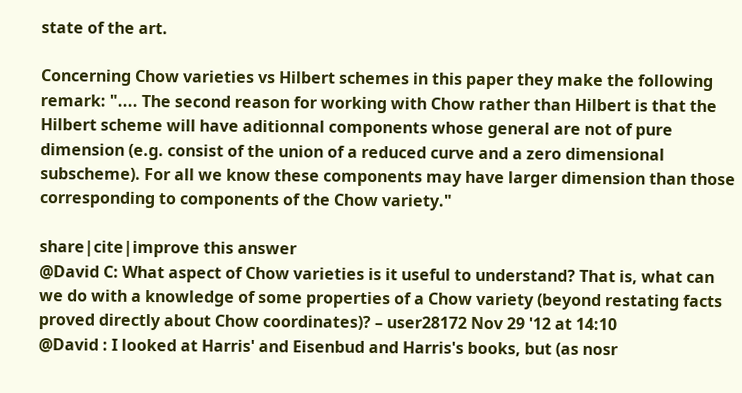state of the art.

Concerning Chow varieties vs Hilbert schemes in this paper they make the following remark: ".... The second reason for working with Chow rather than Hilbert is that the Hilbert scheme will have aditionnal components whose general are not of pure dimension (e.g. consist of the union of a reduced curve and a zero dimensional subscheme). For all we know these components may have larger dimension than those corresponding to components of the Chow variety."

share|cite|improve this answer
@David C: What aspect of Chow varieties is it useful to understand? That is, what can we do with a knowledge of some properties of a Chow variety (beyond restating facts proved directly about Chow coordinates)? – user28172 Nov 29 '12 at 14:10
@David : I looked at Harris' and Eisenbud and Harris's books, but (as nosr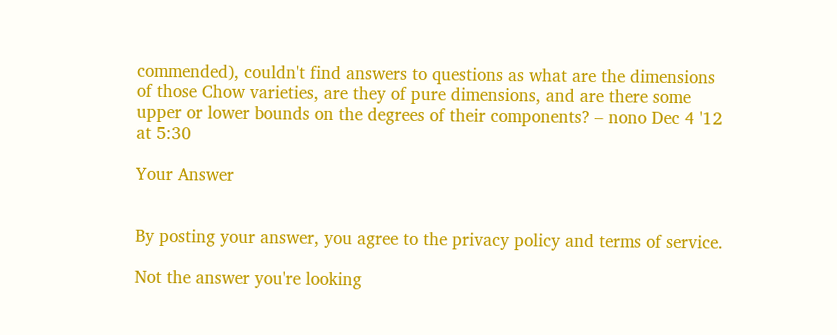commended), couldn't find answers to questions as what are the dimensions of those Chow varieties, are they of pure dimensions, and are there some upper or lower bounds on the degrees of their components? – nono Dec 4 '12 at 5:30

Your Answer


By posting your answer, you agree to the privacy policy and terms of service.

Not the answer you're looking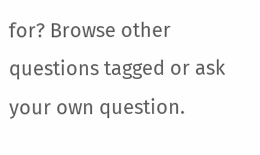for? Browse other questions tagged or ask your own question.